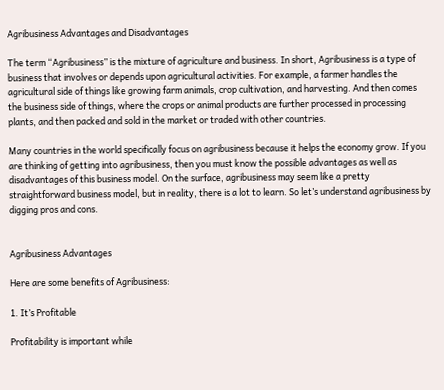Agribusiness Advantages and Disadvantages

The term “Agribusiness” is the mixture of agriculture and business. In short, Agribusiness is a type of business that involves or depends upon agricultural activities. For example, a farmer handles the agricultural side of things like growing farm animals, crop cultivation, and harvesting. And then comes the business side of things, where the crops or animal products are further processed in processing plants, and then packed and sold in the market or traded with other countries.

Many countries in the world specifically focus on agribusiness because it helps the economy grow. If you are thinking of getting into agribusiness, then you must know the possible advantages as well as disadvantages of this business model. On the surface, agribusiness may seem like a pretty straightforward business model, but in reality, there is a lot to learn. So let’s understand agribusiness by digging pros and cons.


Agribusiness Advantages

Here are some benefits of Agribusiness:

1. It’s Profitable

Profitability is important while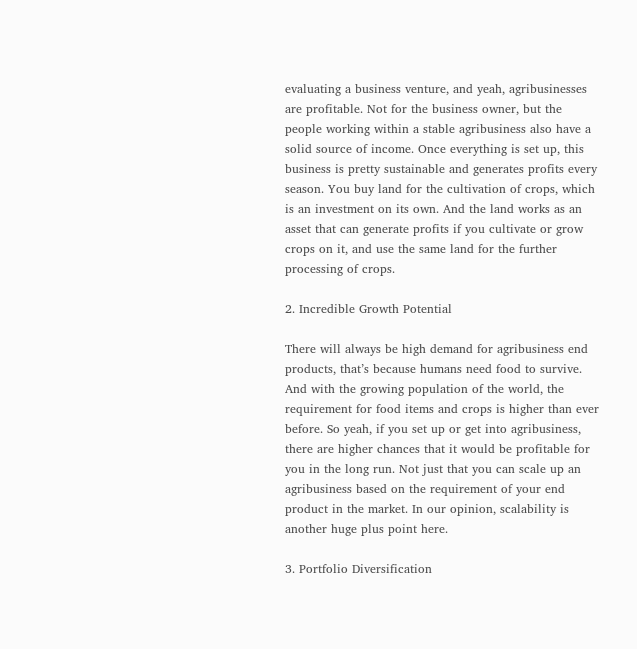evaluating a business venture, and yeah, agribusinesses are profitable. Not for the business owner, but the people working within a stable agribusiness also have a solid source of income. Once everything is set up, this business is pretty sustainable and generates profits every season. You buy land for the cultivation of crops, which is an investment on its own. And the land works as an asset that can generate profits if you cultivate or grow crops on it, and use the same land for the further processing of crops.

2. Incredible Growth Potential

There will always be high demand for agribusiness end products, that’s because humans need food to survive. And with the growing population of the world, the requirement for food items and crops is higher than ever before. So yeah, if you set up or get into agribusiness, there are higher chances that it would be profitable for you in the long run. Not just that you can scale up an agribusiness based on the requirement of your end product in the market. In our opinion, scalability is another huge plus point here.

3. Portfolio Diversification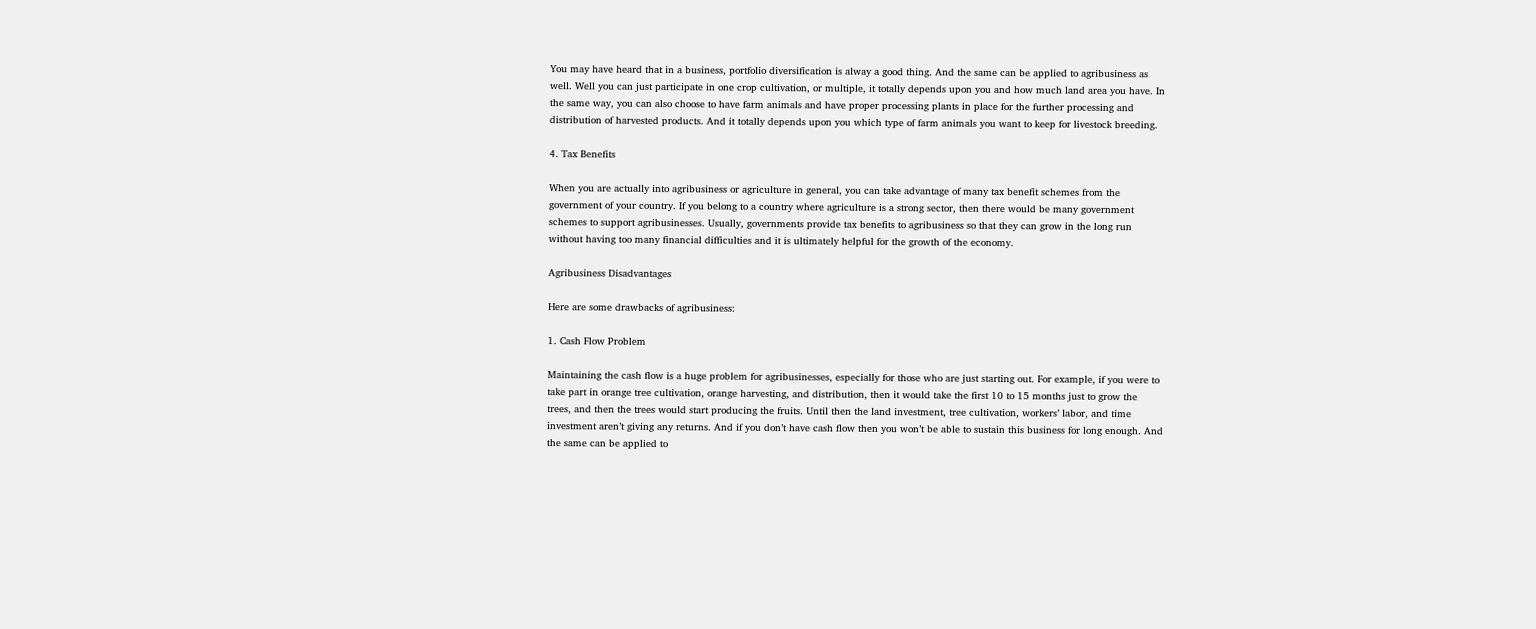You may have heard that in a business, portfolio diversification is alway a good thing. And the same can be applied to agribusiness as well. Well you can just participate in one crop cultivation, or multiple, it totally depends upon you and how much land area you have. In the same way, you can also choose to have farm animals and have proper processing plants in place for the further processing and distribution of harvested products. And it totally depends upon you which type of farm animals you want to keep for livestock breeding.

4. Tax Benefits

When you are actually into agribusiness or agriculture in general, you can take advantage of many tax benefit schemes from the government of your country. If you belong to a country where agriculture is a strong sector, then there would be many government schemes to support agribusinesses. Usually, governments provide tax benefits to agribusiness so that they can grow in the long run without having too many financial difficulties and it is ultimately helpful for the growth of the economy.

Agribusiness Disadvantages

Here are some drawbacks of agribusiness:

1. Cash Flow Problem

Maintaining the cash flow is a huge problem for agribusinesses, especially for those who are just starting out. For example, if you were to take part in orange tree cultivation, orange harvesting, and distribution, then it would take the first 10 to 15 months just to grow the trees, and then the trees would start producing the fruits. Until then the land investment, tree cultivation, workers’ labor, and time investment aren’t giving any returns. And if you don’t have cash flow then you won’t be able to sustain this business for long enough. And the same can be applied to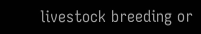livestock breeding or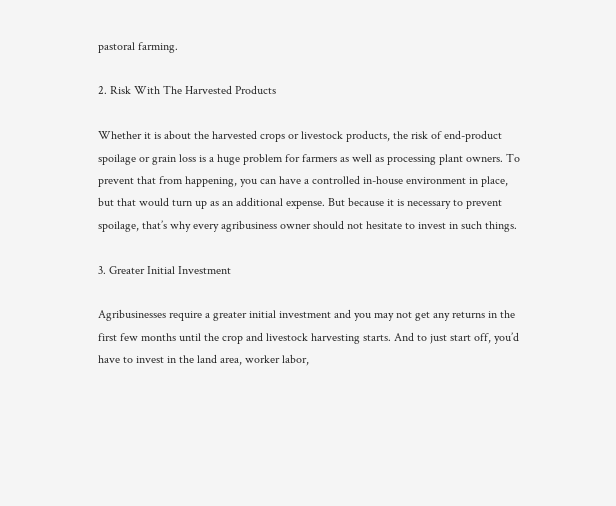pastoral farming.

2. Risk With The Harvested Products

Whether it is about the harvested crops or livestock products, the risk of end-product spoilage or grain loss is a huge problem for farmers as well as processing plant owners. To prevent that from happening, you can have a controlled in-house environment in place, but that would turn up as an additional expense. But because it is necessary to prevent spoilage, that’s why every agribusiness owner should not hesitate to invest in such things.

3. Greater Initial Investment

Agribusinesses require a greater initial investment and you may not get any returns in the first few months until the crop and livestock harvesting starts. And to just start off, you’d have to invest in the land area, worker labor,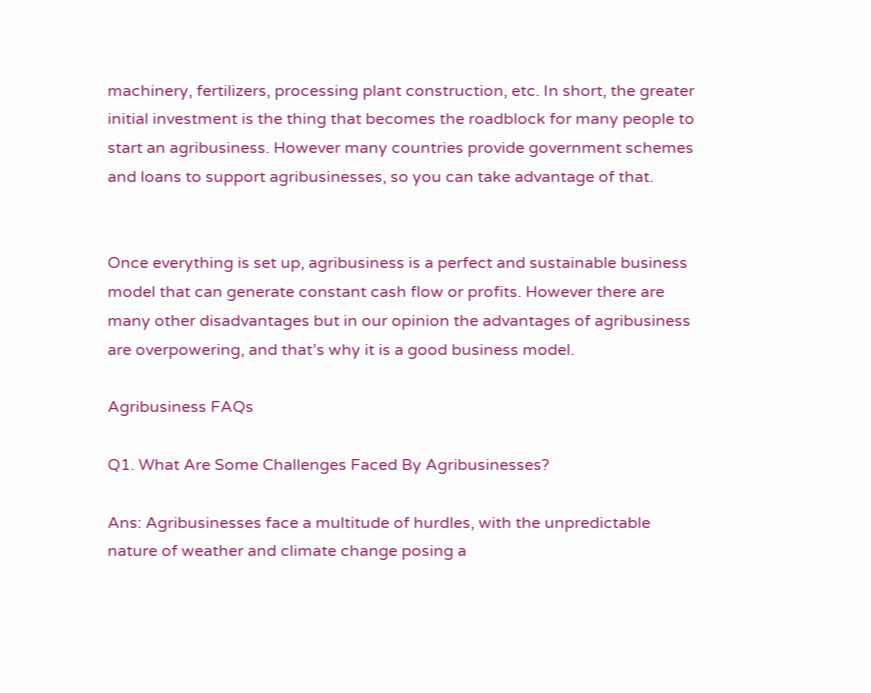machinery, fertilizers, processing plant construction, etc. In short, the greater initial investment is the thing that becomes the roadblock for many people to start an agribusiness. However many countries provide government schemes and loans to support agribusinesses, so you can take advantage of that.


Once everything is set up, agribusiness is a perfect and sustainable business model that can generate constant cash flow or profits. However there are many other disadvantages but in our opinion the advantages of agribusiness are overpowering, and that’s why it is a good business model.

Agribusiness FAQs

Q1. What Are Some Challenges Faced By Agribusinesses?

Ans: Agribusinesses face a multitude of hurdles, with the unpredictable nature of weather and climate change posing a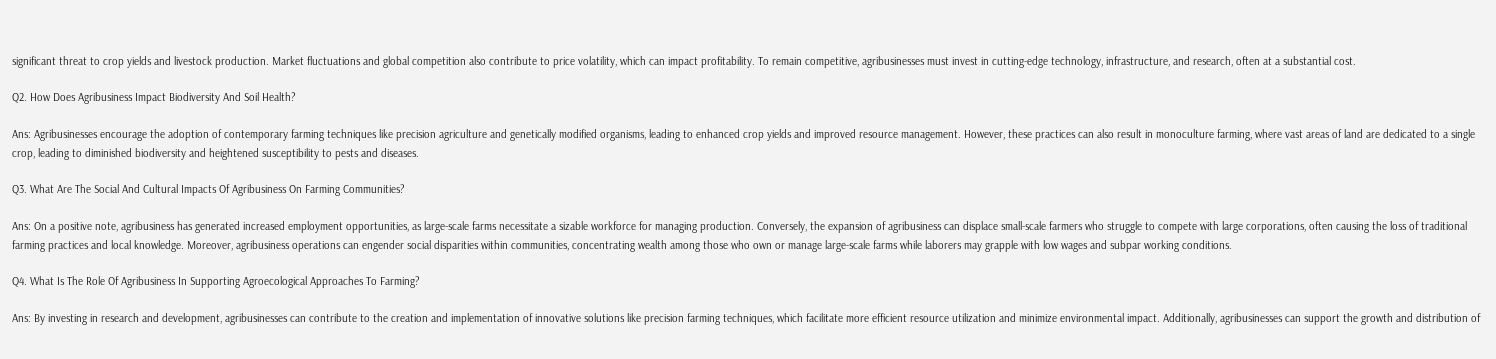significant threat to crop yields and livestock production. Market fluctuations and global competition also contribute to price volatility, which can impact profitability. To remain competitive, agribusinesses must invest in cutting-edge technology, infrastructure, and research, often at a substantial cost.

Q2. How Does Agribusiness Impact Biodiversity And Soil Health?

Ans: Agribusinesses encourage the adoption of contemporary farming techniques like precision agriculture and genetically modified organisms, leading to enhanced crop yields and improved resource management. However, these practices can also result in monoculture farming, where vast areas of land are dedicated to a single crop, leading to diminished biodiversity and heightened susceptibility to pests and diseases.

Q3. What Are The Social And Cultural Impacts Of Agribusiness On Farming Communities?

Ans: On a positive note, agribusiness has generated increased employment opportunities, as large-scale farms necessitate a sizable workforce for managing production. Conversely, the expansion of agribusiness can displace small-scale farmers who struggle to compete with large corporations, often causing the loss of traditional farming practices and local knowledge. Moreover, agribusiness operations can engender social disparities within communities, concentrating wealth among those who own or manage large-scale farms while laborers may grapple with low wages and subpar working conditions.

Q4. What Is The Role Of Agribusiness In Supporting Agroecological Approaches To Farming?

Ans: By investing in research and development, agribusinesses can contribute to the creation and implementation of innovative solutions like precision farming techniques, which facilitate more efficient resource utilization and minimize environmental impact. Additionally, agribusinesses can support the growth and distribution of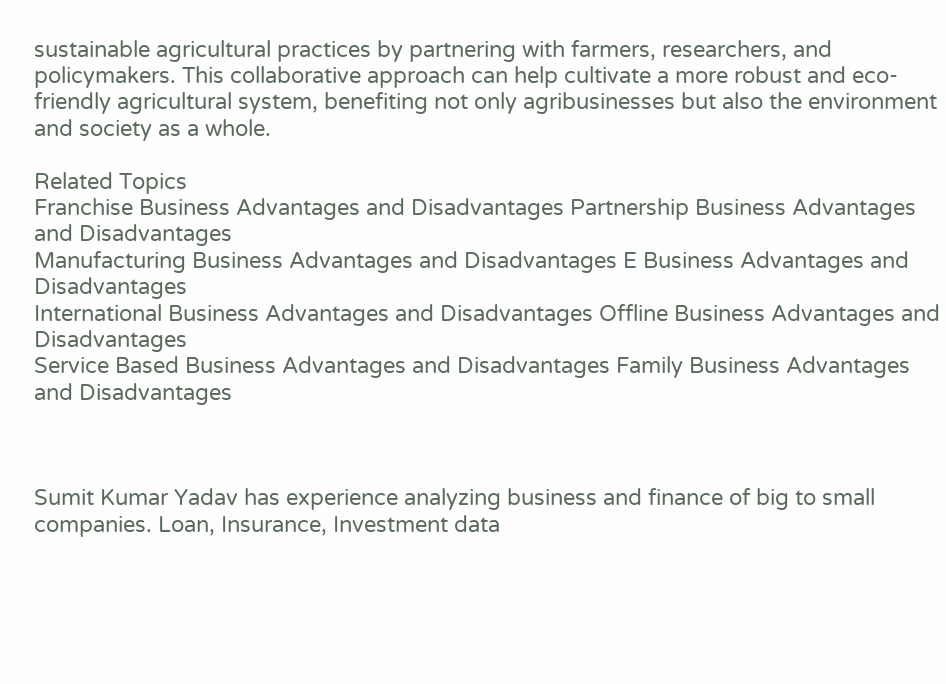sustainable agricultural practices by partnering with farmers, researchers, and policymakers. This collaborative approach can help cultivate a more robust and eco-friendly agricultural system, benefiting not only agribusinesses but also the environment and society as a whole.

Related Topics
Franchise Business Advantages and Disadvantages Partnership Business Advantages and Disadvantages
Manufacturing Business Advantages and Disadvantages E Business Advantages and Disadvantages
International Business Advantages and Disadvantages Offline Business Advantages and Disadvantages
Service Based Business Advantages and Disadvantages Family Business Advantages and Disadvantages



Sumit Kumar Yadav has experience analyzing business and finance of big to small companies. Loan, Insurance, Investment data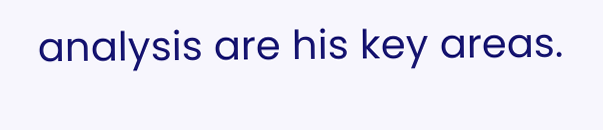analysis are his key areas.